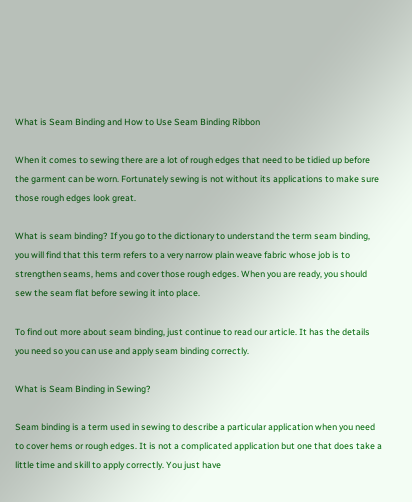What is Seam Binding and How to Use Seam Binding Ribbon

When it comes to sewing there are a lot of rough edges that need to be tidied up before the garment can be worn. Fortunately sewing is not without its applications to make sure those rough edges look great.

What is seam binding? If you go to the dictionary to understand the term seam binding, you will find that this term refers to a very narrow plain weave fabric whose job is to strengthen seams, hems and cover those rough edges. When you are ready, you should sew the seam flat before sewing it into place.

To find out more about seam binding, just continue to read our article. It has the details you need so you can use and apply seam binding correctly.

What is Seam Binding in Sewing?

Seam binding is a term used in sewing to describe a particular application when you need to cover hems or rough edges. It is not a complicated application but one that does take a little time and skill to apply correctly. You just have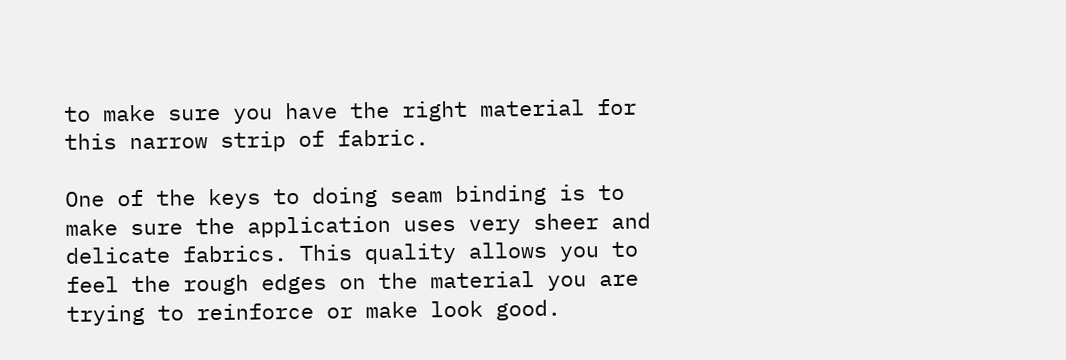to make sure you have the right material for this narrow strip of fabric.

One of the keys to doing seam binding is to make sure the application uses very sheer and delicate fabrics. This quality allows you to feel the rough edges on the material you are trying to reinforce or make look good.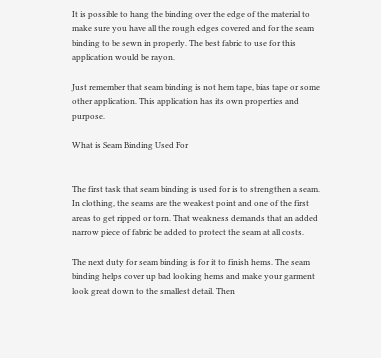It is possible to hang the binding over the edge of the material to make sure you have all the rough edges covered and for the seam binding to be sewn in properly. The best fabric to use for this application would be rayon.

Just remember that seam binding is not hem tape, bias tape or some other application. This application has its own properties and purpose.

What is Seam Binding Used For


The first task that seam binding is used for is to strengthen a seam. In clothing, the seams are the weakest point and one of the first areas to get ripped or torn. That weakness demands that an added narrow piece of fabric be added to protect the seam at all costs.

The next duty for seam binding is for it to finish hems. The seam binding helps cover up bad looking hems and make your garment look great down to the smallest detail. Then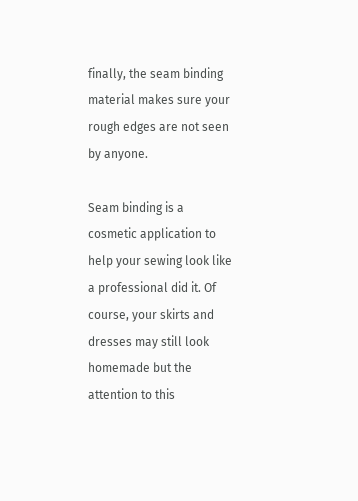finally, the seam binding material makes sure your rough edges are not seen by anyone.

Seam binding is a cosmetic application to help your sewing look like a professional did it. Of course, your skirts and dresses may still look homemade but the attention to this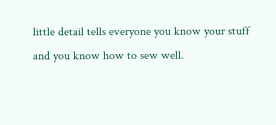little detail tells everyone you know your stuff and you know how to sew well.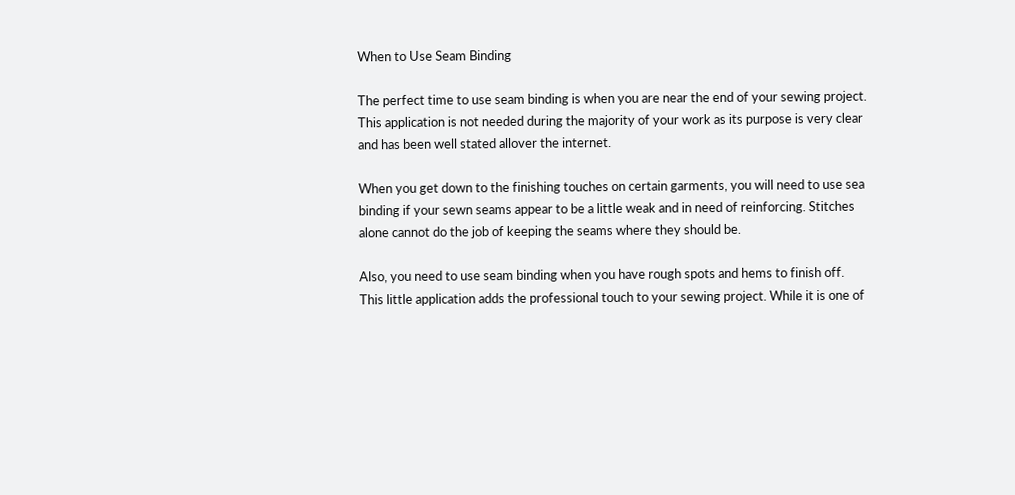When to Use Seam Binding

The perfect time to use seam binding is when you are near the end of your sewing project. This application is not needed during the majority of your work as its purpose is very clear and has been well stated allover the internet.

When you get down to the finishing touches on certain garments, you will need to use sea binding if your sewn seams appear to be a little weak and in need of reinforcing. Stitches alone cannot do the job of keeping the seams where they should be.

Also, you need to use seam binding when you have rough spots and hems to finish off. This little application adds the professional touch to your sewing project. While it is one of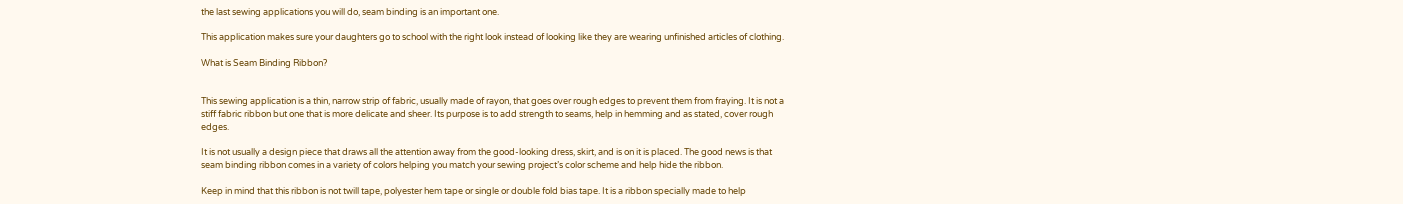the last sewing applications you will do, seam binding is an important one.

This application makes sure your daughters go to school with the right look instead of looking like they are wearing unfinished articles of clothing.

What is Seam Binding Ribbon?


This sewing application is a thin, narrow strip of fabric, usually made of rayon, that goes over rough edges to prevent them from fraying. It is not a stiff fabric ribbon but one that is more delicate and sheer. Its purpose is to add strength to seams, help in hemming and as stated, cover rough edges.

It is not usually a design piece that draws all the attention away from the good-looking dress, skirt, and is on it is placed. The good news is that seam binding ribbon comes in a variety of colors helping you match your sewing project’s color scheme and help hide the ribbon.

Keep in mind that this ribbon is not twill tape, polyester hem tape or single or double fold bias tape. It is a ribbon specially made to help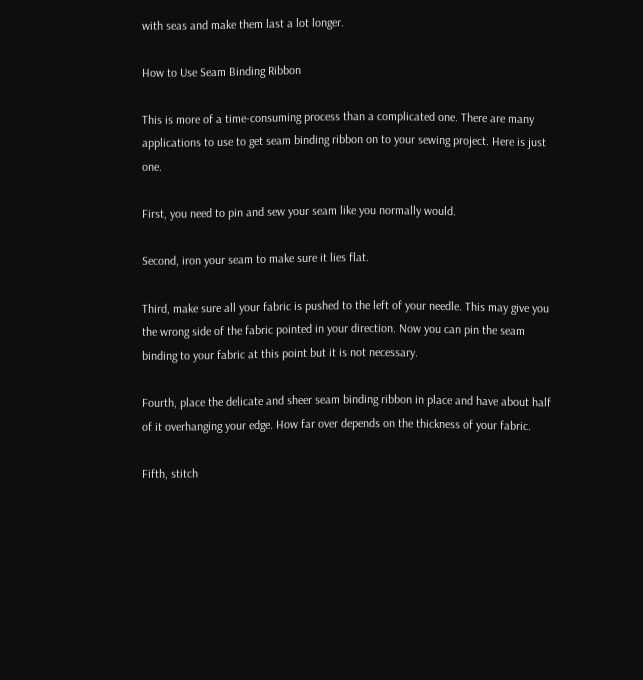with seas and make them last a lot longer.

How to Use Seam Binding Ribbon

This is more of a time-consuming process than a complicated one. There are many applications to use to get seam binding ribbon on to your sewing project. Here is just one.

First, you need to pin and sew your seam like you normally would.

Second, iron your seam to make sure it lies flat.

Third, make sure all your fabric is pushed to the left of your needle. This may give you the wrong side of the fabric pointed in your direction. Now you can pin the seam binding to your fabric at this point but it is not necessary.

Fourth, place the delicate and sheer seam binding ribbon in place and have about half of it overhanging your edge. How far over depends on the thickness of your fabric.

Fifth, stitch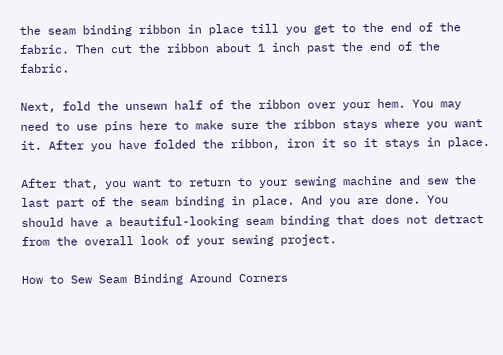the seam binding ribbon in place till you get to the end of the fabric. Then cut the ribbon about 1 inch past the end of the fabric.

Next, fold the unsewn half of the ribbon over your hem. You may need to use pins here to make sure the ribbon stays where you want it. After you have folded the ribbon, iron it so it stays in place.

After that, you want to return to your sewing machine and sew the last part of the seam binding in place. And you are done. You should have a beautiful-looking seam binding that does not detract from the overall look of your sewing project.

How to Sew Seam Binding Around Corners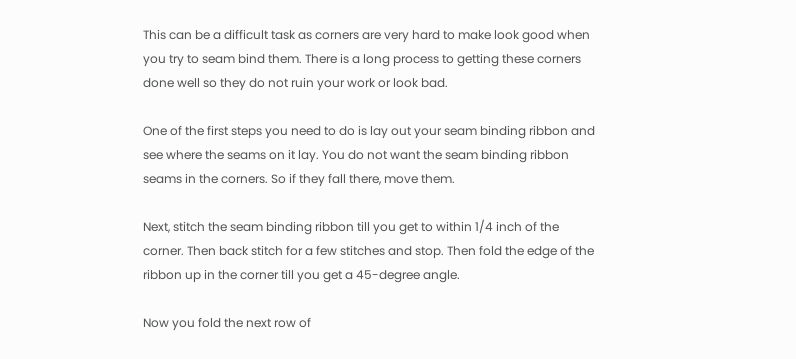This can be a difficult task as corners are very hard to make look good when you try to seam bind them. There is a long process to getting these corners done well so they do not ruin your work or look bad.

One of the first steps you need to do is lay out your seam binding ribbon and see where the seams on it lay. You do not want the seam binding ribbon seams in the corners. So if they fall there, move them.

Next, stitch the seam binding ribbon till you get to within 1/4 inch of the corner. Then back stitch for a few stitches and stop. Then fold the edge of the ribbon up in the corner till you get a 45-degree angle.

Now you fold the next row of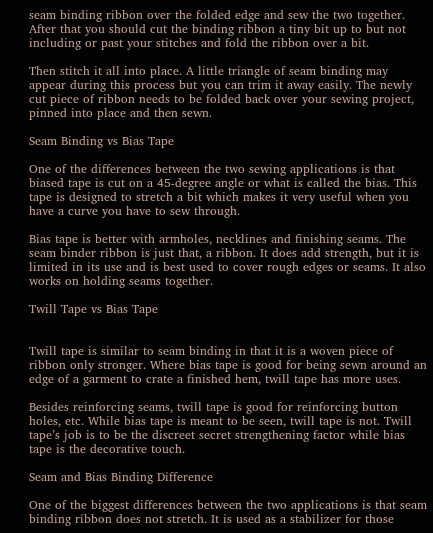seam binding ribbon over the folded edge and sew the two together. After that you should cut the binding ribbon a tiny bit up to but not including or past your stitches and fold the ribbon over a bit.

Then stitch it all into place. A little triangle of seam binding may appear during this process but you can trim it away easily. The newly cut piece of ribbon needs to be folded back over your sewing project, pinned into place and then sewn.

Seam Binding vs Bias Tape

One of the differences between the two sewing applications is that biased tape is cut on a 45-degree angle or what is called the bias. This tape is designed to stretch a bit which makes it very useful when you have a curve you have to sew through.

Bias tape is better with armholes, necklines and finishing seams. The seam binder ribbon is just that, a ribbon. It does add strength, but it is limited in its use and is best used to cover rough edges or seams. It also works on holding seams together.

Twill Tape vs Bias Tape


Twill tape is similar to seam binding in that it is a woven piece of ribbon only stronger. Where bias tape is good for being sewn around an edge of a garment to crate a finished hem, twill tape has more uses.

Besides reinforcing seams, twill tape is good for reinforcing button holes, etc. While bias tape is meant to be seen, twill tape is not. Twill tape’s job is to be the discreet secret strengthening factor while bias tape is the decorative touch.

Seam and Bias Binding Difference

One of the biggest differences between the two applications is that seam binding ribbon does not stretch. It is used as a stabilizer for those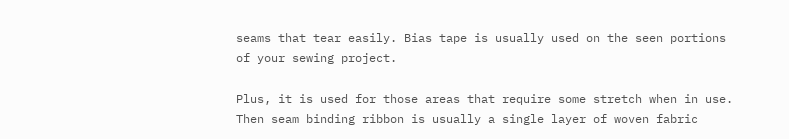seams that tear easily. Bias tape is usually used on the seen portions of your sewing project.

Plus, it is used for those areas that require some stretch when in use. Then seam binding ribbon is usually a single layer of woven fabric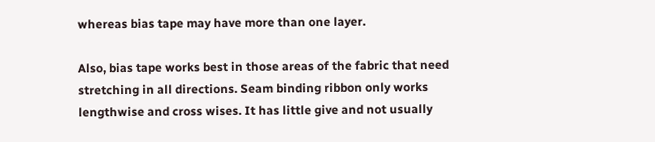whereas bias tape may have more than one layer.

Also, bias tape works best in those areas of the fabric that need stretching in all directions. Seam binding ribbon only works lengthwise and cross wises. It has little give and not usually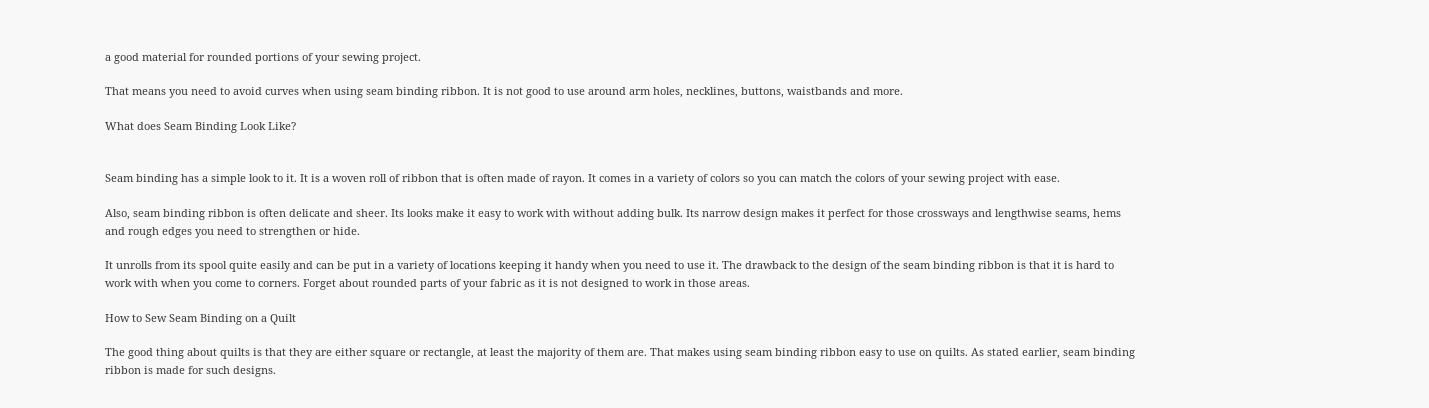a good material for rounded portions of your sewing project.

That means you need to avoid curves when using seam binding ribbon. It is not good to use around arm holes, necklines, buttons, waistbands and more.

What does Seam Binding Look Like?


Seam binding has a simple look to it. It is a woven roll of ribbon that is often made of rayon. It comes in a variety of colors so you can match the colors of your sewing project with ease.

Also, seam binding ribbon is often delicate and sheer. Its looks make it easy to work with without adding bulk. Its narrow design makes it perfect for those crossways and lengthwise seams, hems and rough edges you need to strengthen or hide.

It unrolls from its spool quite easily and can be put in a variety of locations keeping it handy when you need to use it. The drawback to the design of the seam binding ribbon is that it is hard to work with when you come to corners. Forget about rounded parts of your fabric as it is not designed to work in those areas.

How to Sew Seam Binding on a Quilt

The good thing about quilts is that they are either square or rectangle, at least the majority of them are. That makes using seam binding ribbon easy to use on quilts. As stated earlier, seam binding ribbon is made for such designs.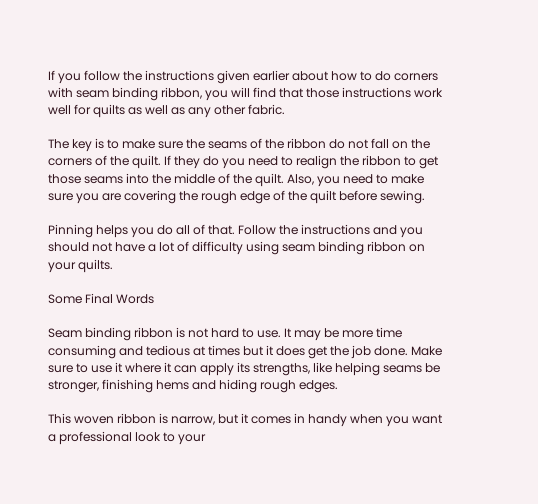If you follow the instructions given earlier about how to do corners with seam binding ribbon, you will find that those instructions work well for quilts as well as any other fabric.

The key is to make sure the seams of the ribbon do not fall on the corners of the quilt. If they do you need to realign the ribbon to get those seams into the middle of the quilt. Also, you need to make sure you are covering the rough edge of the quilt before sewing.

Pinning helps you do all of that. Follow the instructions and you should not have a lot of difficulty using seam binding ribbon on your quilts.

Some Final Words

Seam binding ribbon is not hard to use. It may be more time consuming and tedious at times but it does get the job done. Make sure to use it where it can apply its strengths, like helping seams be stronger, finishing hems and hiding rough edges.

This woven ribbon is narrow, but it comes in handy when you want a professional look to your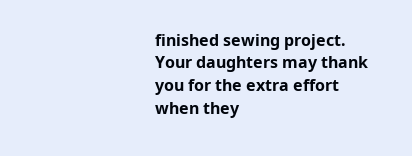finished sewing project. Your daughters may thank you for the extra effort when they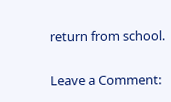return from school.

Leave a Comment: